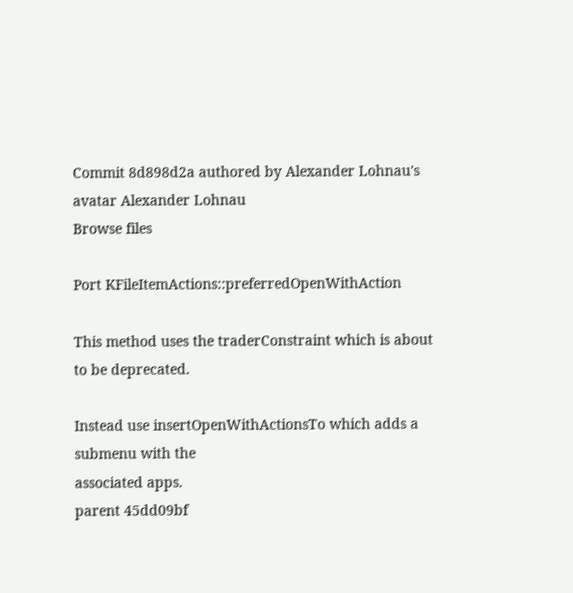Commit 8d898d2a authored by Alexander Lohnau's avatar Alexander Lohnau
Browse files

Port KFileItemActions::preferredOpenWithAction

This method uses the traderConstraint which is about to be deprecated.

Instead use insertOpenWithActionsTo which adds a submenu with the
associated apps.
parent 45dd09bf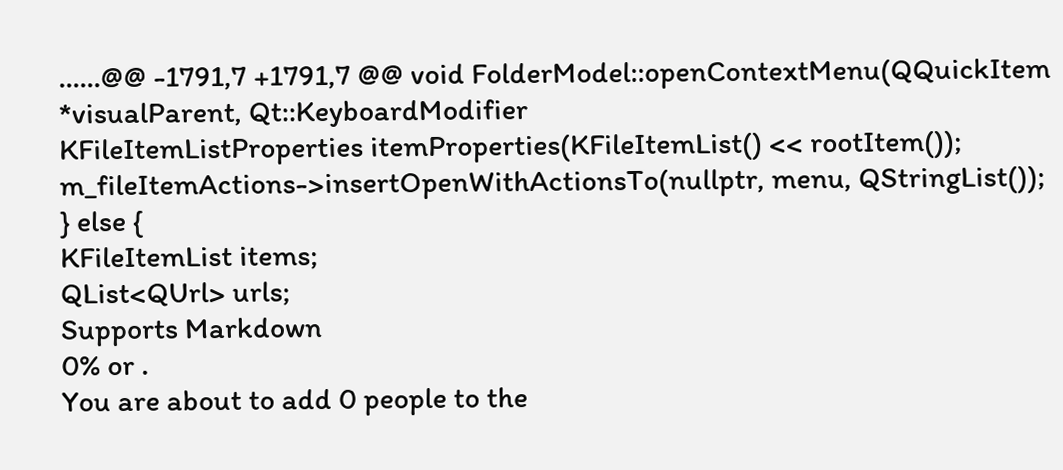......@@ -1791,7 +1791,7 @@ void FolderModel::openContextMenu(QQuickItem *visualParent, Qt::KeyboardModifier
KFileItemListProperties itemProperties(KFileItemList() << rootItem());
m_fileItemActions->insertOpenWithActionsTo(nullptr, menu, QStringList());
} else {
KFileItemList items;
QList<QUrl> urls;
Supports Markdown
0% or .
You are about to add 0 people to the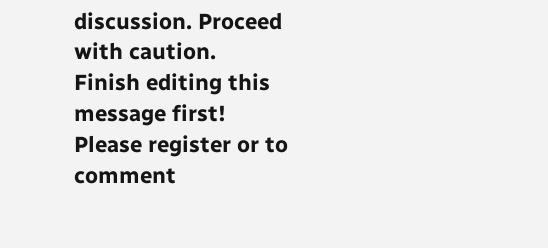discussion. Proceed with caution.
Finish editing this message first!
Please register or to comment